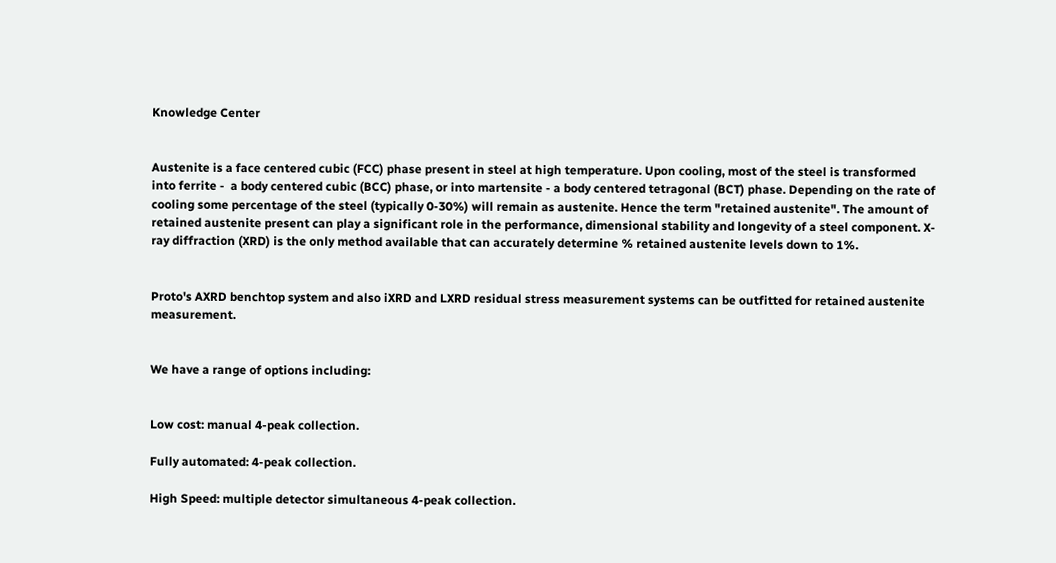Knowledge Center


Austenite is a face centered cubic (FCC) phase present in steel at high temperature. Upon cooling, most of the steel is transformed into ferrite -  a body centered cubic (BCC) phase, or into martensite - a body centered tetragonal (BCT) phase. Depending on the rate of cooling some percentage of the steel (typically 0-30%) will remain as austenite. Hence the term "retained austenite". The amount of retained austenite present can play a significant role in the performance, dimensional stability and longevity of a steel component. X-ray diffraction (XRD) is the only method available that can accurately determine % retained austenite levels down to 1%.


Proto's AXRD benchtop system and also iXRD and LXRD residual stress measurement systems can be outfitted for retained austenite measurement.


We have a range of options including:


Low cost: manual 4-peak collection.

Fully automated: 4-peak collection.

High Speed: multiple detector simultaneous 4-peak collection.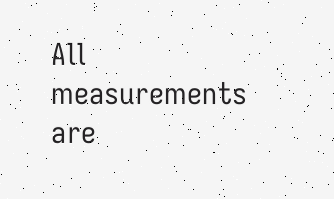All measurements are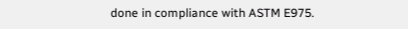done in compliance with ASTM E975.